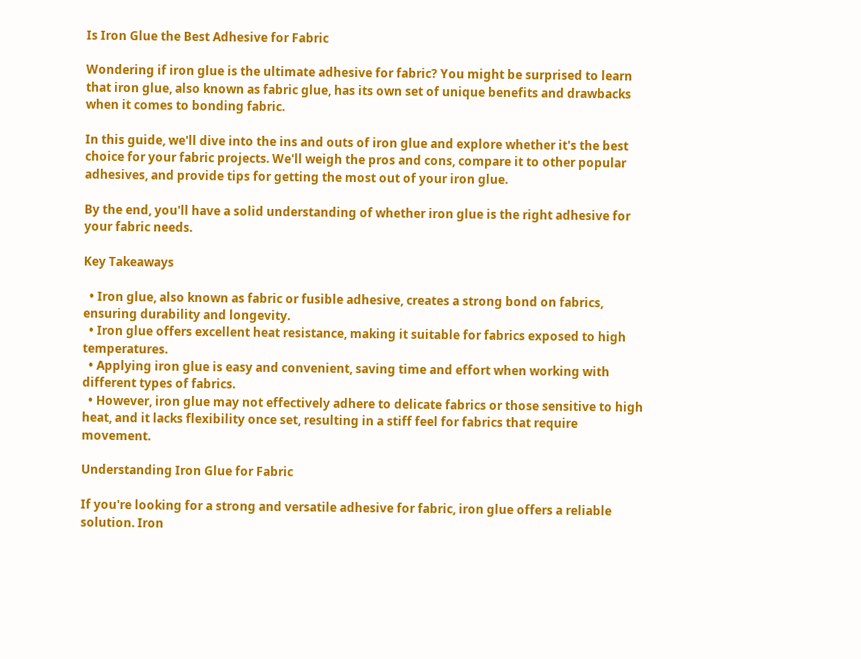Is Iron Glue the Best Adhesive for Fabric

Wondering if iron glue is the ultimate adhesive for fabric? You might be surprised to learn that iron glue, also known as fabric glue, has its own set of unique benefits and drawbacks when it comes to bonding fabric.

In this guide, we'll dive into the ins and outs of iron glue and explore whether it's the best choice for your fabric projects. We'll weigh the pros and cons, compare it to other popular adhesives, and provide tips for getting the most out of your iron glue.

By the end, you'll have a solid understanding of whether iron glue is the right adhesive for your fabric needs.

Key Takeaways

  • Iron glue, also known as fabric or fusible adhesive, creates a strong bond on fabrics, ensuring durability and longevity.
  • Iron glue offers excellent heat resistance, making it suitable for fabrics exposed to high temperatures.
  • Applying iron glue is easy and convenient, saving time and effort when working with different types of fabrics.
  • However, iron glue may not effectively adhere to delicate fabrics or those sensitive to high heat, and it lacks flexibility once set, resulting in a stiff feel for fabrics that require movement.

Understanding Iron Glue for Fabric

If you're looking for a strong and versatile adhesive for fabric, iron glue offers a reliable solution. Iron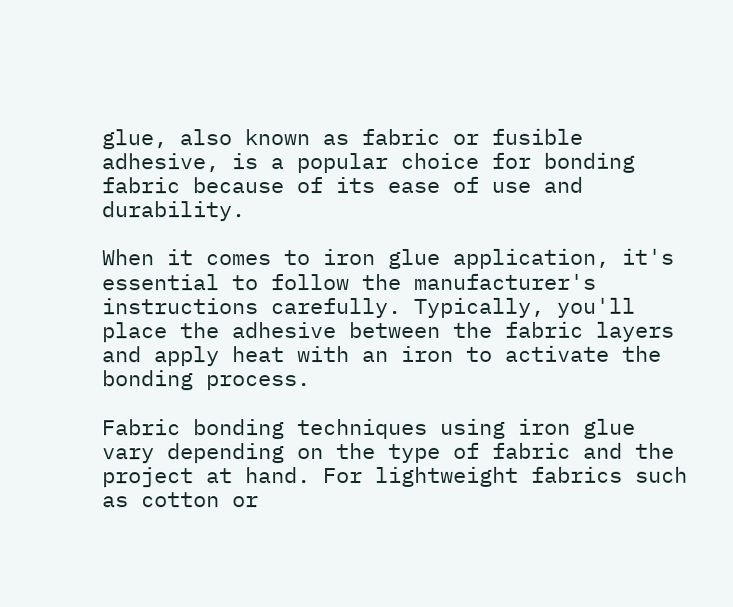glue, also known as fabric or fusible adhesive, is a popular choice for bonding fabric because of its ease of use and durability.

When it comes to iron glue application, it's essential to follow the manufacturer's instructions carefully. Typically, you'll place the adhesive between the fabric layers and apply heat with an iron to activate the bonding process.

Fabric bonding techniques using iron glue vary depending on the type of fabric and the project at hand. For lightweight fabrics such as cotton or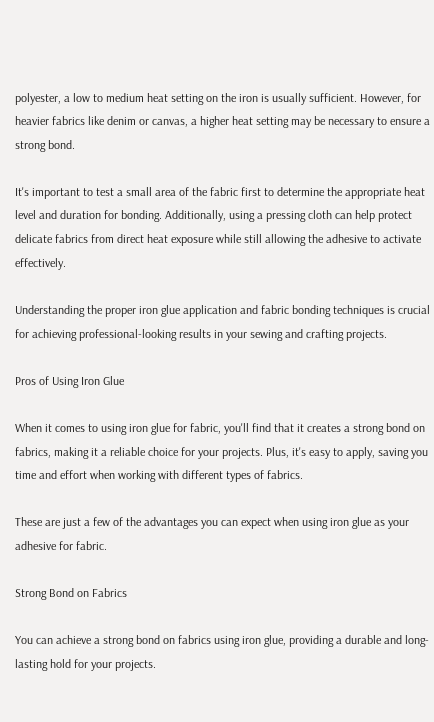polyester, a low to medium heat setting on the iron is usually sufficient. However, for heavier fabrics like denim or canvas, a higher heat setting may be necessary to ensure a strong bond.

It's important to test a small area of the fabric first to determine the appropriate heat level and duration for bonding. Additionally, using a pressing cloth can help protect delicate fabrics from direct heat exposure while still allowing the adhesive to activate effectively.

Understanding the proper iron glue application and fabric bonding techniques is crucial for achieving professional-looking results in your sewing and crafting projects.

Pros of Using Iron Glue

When it comes to using iron glue for fabric, you'll find that it creates a strong bond on fabrics, making it a reliable choice for your projects. Plus, it's easy to apply, saving you time and effort when working with different types of fabrics.

These are just a few of the advantages you can expect when using iron glue as your adhesive for fabric.

Strong Bond on Fabrics

You can achieve a strong bond on fabrics using iron glue, providing a durable and long-lasting hold for your projects.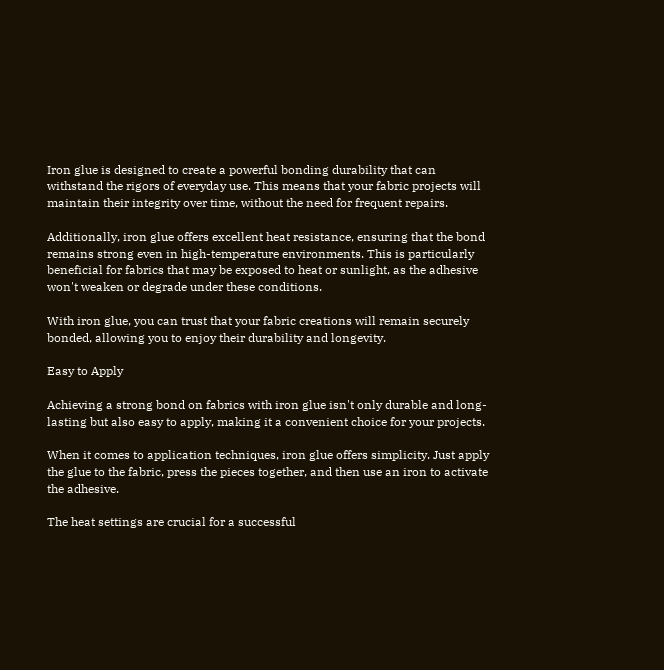Iron glue is designed to create a powerful bonding durability that can withstand the rigors of everyday use. This means that your fabric projects will maintain their integrity over time, without the need for frequent repairs.

Additionally, iron glue offers excellent heat resistance, ensuring that the bond remains strong even in high-temperature environments. This is particularly beneficial for fabrics that may be exposed to heat or sunlight, as the adhesive won't weaken or degrade under these conditions.

With iron glue, you can trust that your fabric creations will remain securely bonded, allowing you to enjoy their durability and longevity.

Easy to Apply

Achieving a strong bond on fabrics with iron glue isn't only durable and long-lasting but also easy to apply, making it a convenient choice for your projects.

When it comes to application techniques, iron glue offers simplicity. Just apply the glue to the fabric, press the pieces together, and then use an iron to activate the adhesive.

The heat settings are crucial for a successful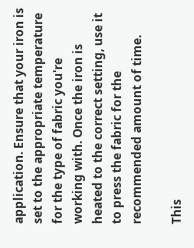application. Ensure that your iron is set to the appropriate temperature for the type of fabric you're working with. Once the iron is heated to the correct setting, use it to press the fabric for the recommended amount of time.

This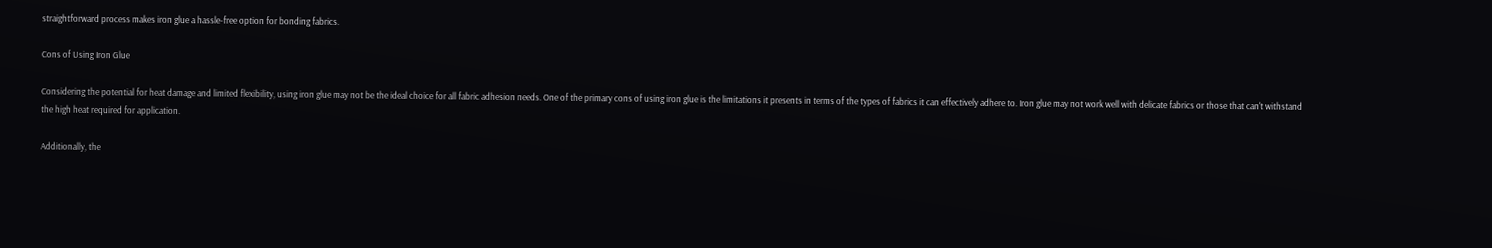straightforward process makes iron glue a hassle-free option for bonding fabrics.

Cons of Using Iron Glue

Considering the potential for heat damage and limited flexibility, using iron glue may not be the ideal choice for all fabric adhesion needs. One of the primary cons of using iron glue is the limitations it presents in terms of the types of fabrics it can effectively adhere to. Iron glue may not work well with delicate fabrics or those that can't withstand the high heat required for application.

Additionally, the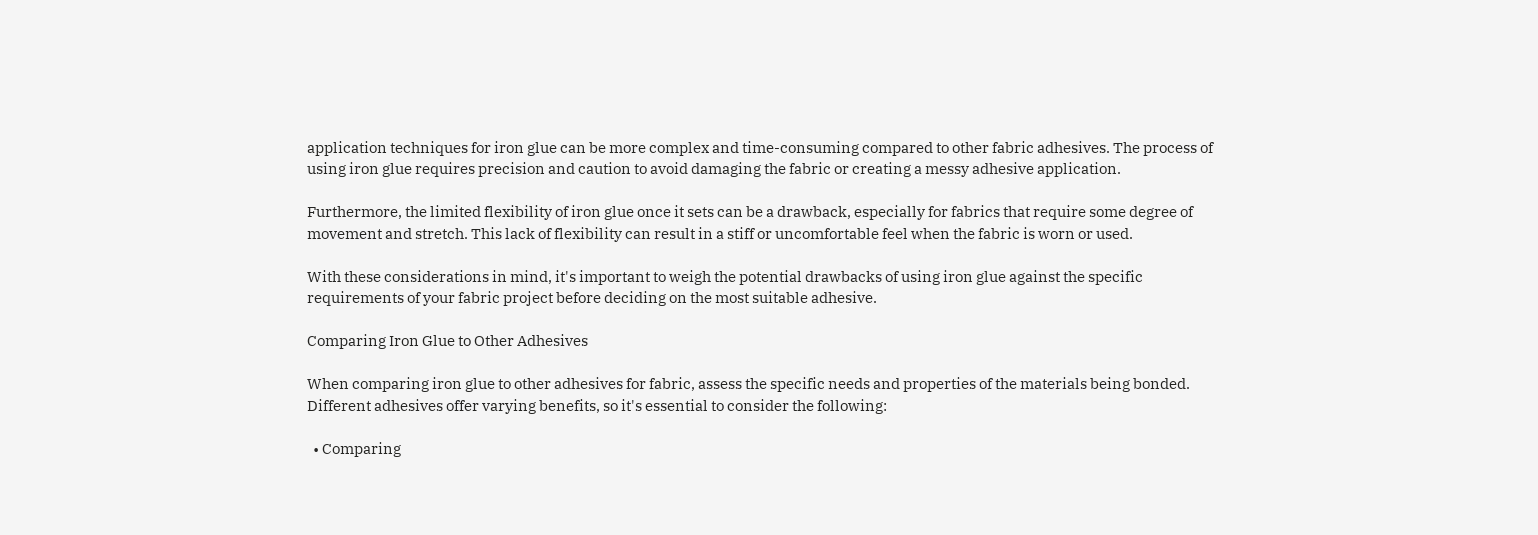application techniques for iron glue can be more complex and time-consuming compared to other fabric adhesives. The process of using iron glue requires precision and caution to avoid damaging the fabric or creating a messy adhesive application.

Furthermore, the limited flexibility of iron glue once it sets can be a drawback, especially for fabrics that require some degree of movement and stretch. This lack of flexibility can result in a stiff or uncomfortable feel when the fabric is worn or used.

With these considerations in mind, it's important to weigh the potential drawbacks of using iron glue against the specific requirements of your fabric project before deciding on the most suitable adhesive.

Comparing Iron Glue to Other Adhesives

When comparing iron glue to other adhesives for fabric, assess the specific needs and properties of the materials being bonded. Different adhesives offer varying benefits, so it's essential to consider the following:

  • Comparing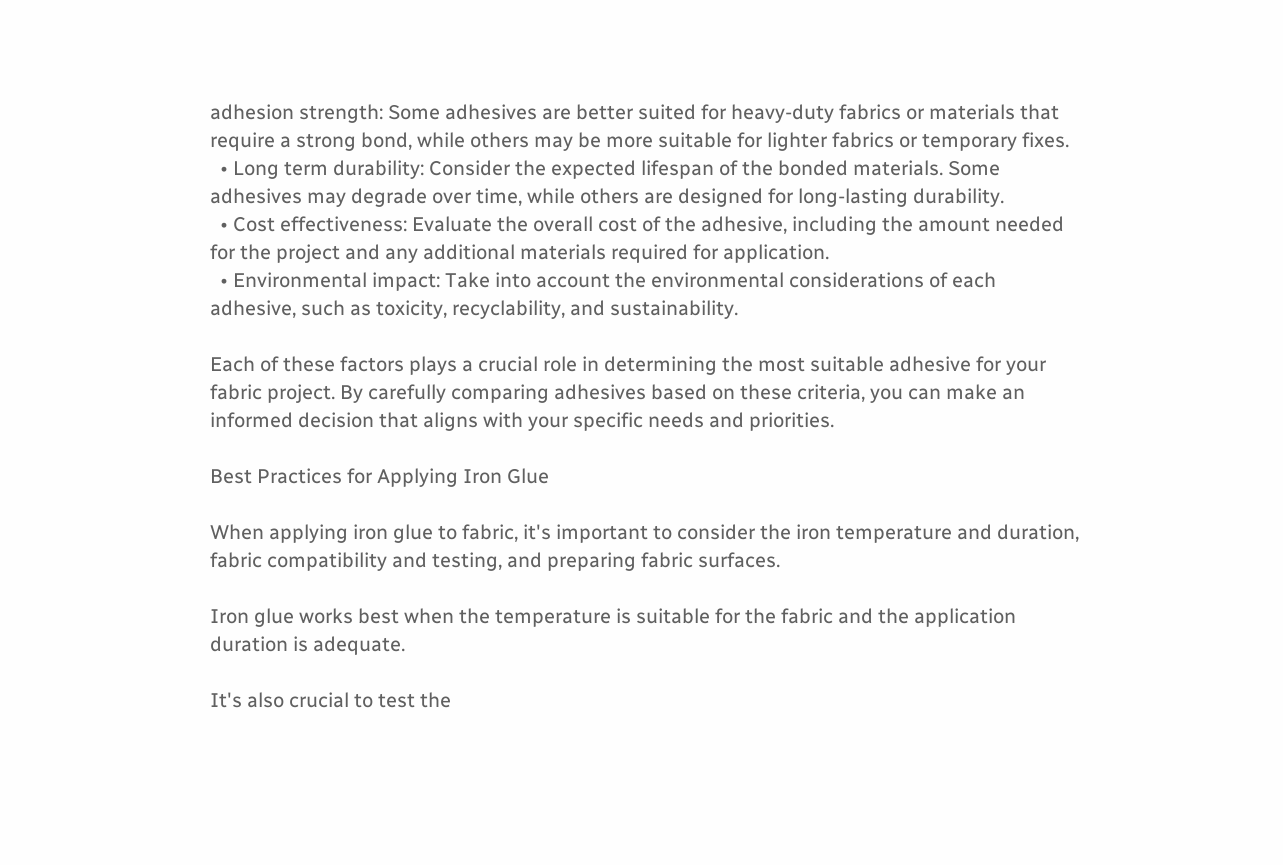adhesion strength: Some adhesives are better suited for heavy-duty fabrics or materials that require a strong bond, while others may be more suitable for lighter fabrics or temporary fixes.
  • Long term durability: Consider the expected lifespan of the bonded materials. Some adhesives may degrade over time, while others are designed for long-lasting durability.
  • Cost effectiveness: Evaluate the overall cost of the adhesive, including the amount needed for the project and any additional materials required for application.
  • Environmental impact: Take into account the environmental considerations of each adhesive, such as toxicity, recyclability, and sustainability.

Each of these factors plays a crucial role in determining the most suitable adhesive for your fabric project. By carefully comparing adhesives based on these criteria, you can make an informed decision that aligns with your specific needs and priorities.

Best Practices for Applying Iron Glue

When applying iron glue to fabric, it's important to consider the iron temperature and duration, fabric compatibility and testing, and preparing fabric surfaces.

Iron glue works best when the temperature is suitable for the fabric and the application duration is adequate.

It's also crucial to test the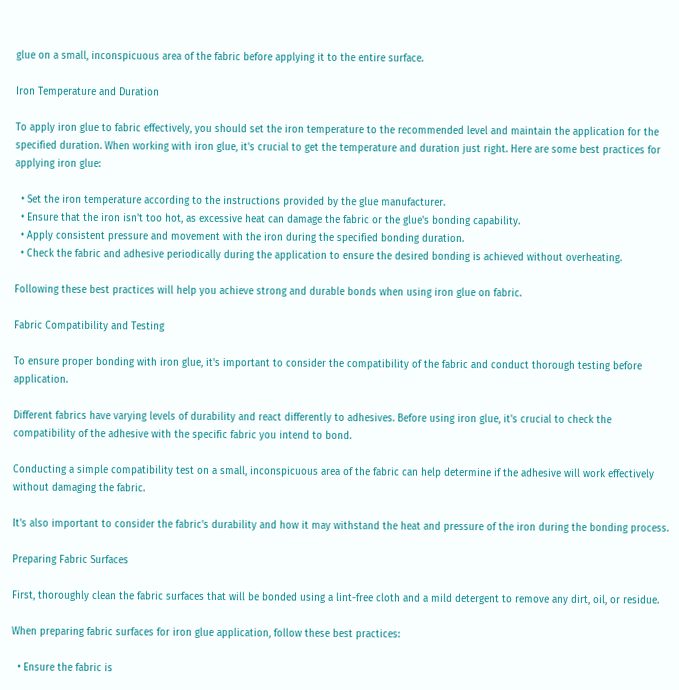glue on a small, inconspicuous area of the fabric before applying it to the entire surface.

Iron Temperature and Duration

To apply iron glue to fabric effectively, you should set the iron temperature to the recommended level and maintain the application for the specified duration. When working with iron glue, it's crucial to get the temperature and duration just right. Here are some best practices for applying iron glue:

  • Set the iron temperature according to the instructions provided by the glue manufacturer.
  • Ensure that the iron isn't too hot, as excessive heat can damage the fabric or the glue's bonding capability.
  • Apply consistent pressure and movement with the iron during the specified bonding duration.
  • Check the fabric and adhesive periodically during the application to ensure the desired bonding is achieved without overheating.

Following these best practices will help you achieve strong and durable bonds when using iron glue on fabric.

Fabric Compatibility and Testing

To ensure proper bonding with iron glue, it's important to consider the compatibility of the fabric and conduct thorough testing before application.

Different fabrics have varying levels of durability and react differently to adhesives. Before using iron glue, it's crucial to check the compatibility of the adhesive with the specific fabric you intend to bond.

Conducting a simple compatibility test on a small, inconspicuous area of the fabric can help determine if the adhesive will work effectively without damaging the fabric.

It's also important to consider the fabric's durability and how it may withstand the heat and pressure of the iron during the bonding process.

Preparing Fabric Surfaces

First, thoroughly clean the fabric surfaces that will be bonded using a lint-free cloth and a mild detergent to remove any dirt, oil, or residue.

When preparing fabric surfaces for iron glue application, follow these best practices:

  • Ensure the fabric is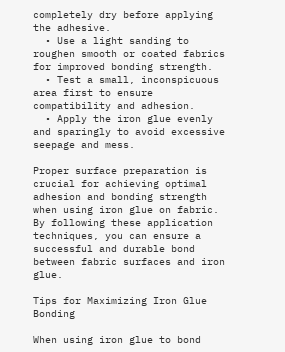completely dry before applying the adhesive.
  • Use a light sanding to roughen smooth or coated fabrics for improved bonding strength.
  • Test a small, inconspicuous area first to ensure compatibility and adhesion.
  • Apply the iron glue evenly and sparingly to avoid excessive seepage and mess.

Proper surface preparation is crucial for achieving optimal adhesion and bonding strength when using iron glue on fabric. By following these application techniques, you can ensure a successful and durable bond between fabric surfaces and iron glue.

Tips for Maximizing Iron Glue Bonding

When using iron glue to bond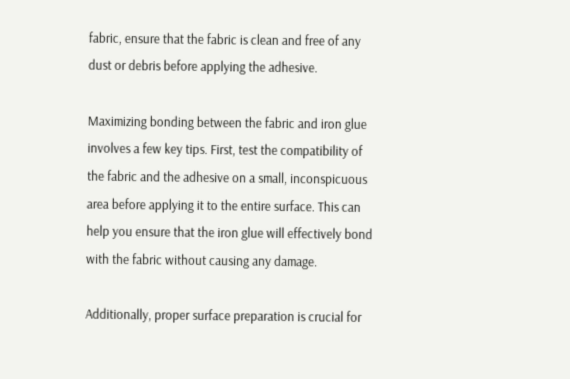fabric, ensure that the fabric is clean and free of any dust or debris before applying the adhesive.

Maximizing bonding between the fabric and iron glue involves a few key tips. First, test the compatibility of the fabric and the adhesive on a small, inconspicuous area before applying it to the entire surface. This can help you ensure that the iron glue will effectively bond with the fabric without causing any damage.

Additionally, proper surface preparation is crucial for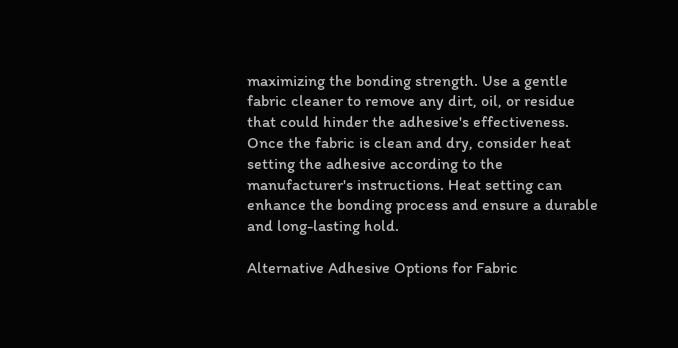maximizing the bonding strength. Use a gentle fabric cleaner to remove any dirt, oil, or residue that could hinder the adhesive's effectiveness. Once the fabric is clean and dry, consider heat setting the adhesive according to the manufacturer's instructions. Heat setting can enhance the bonding process and ensure a durable and long-lasting hold.

Alternative Adhesive Options for Fabric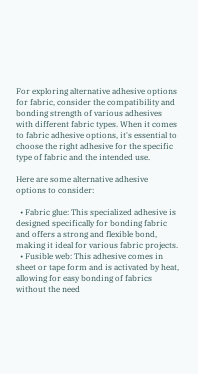For exploring alternative adhesive options for fabric, consider the compatibility and bonding strength of various adhesives with different fabric types. When it comes to fabric adhesive options, it's essential to choose the right adhesive for the specific type of fabric and the intended use.

Here are some alternative adhesive options to consider:

  • Fabric glue: This specialized adhesive is designed specifically for bonding fabric and offers a strong and flexible bond, making it ideal for various fabric projects.
  • Fusible web: This adhesive comes in sheet or tape form and is activated by heat, allowing for easy bonding of fabrics without the need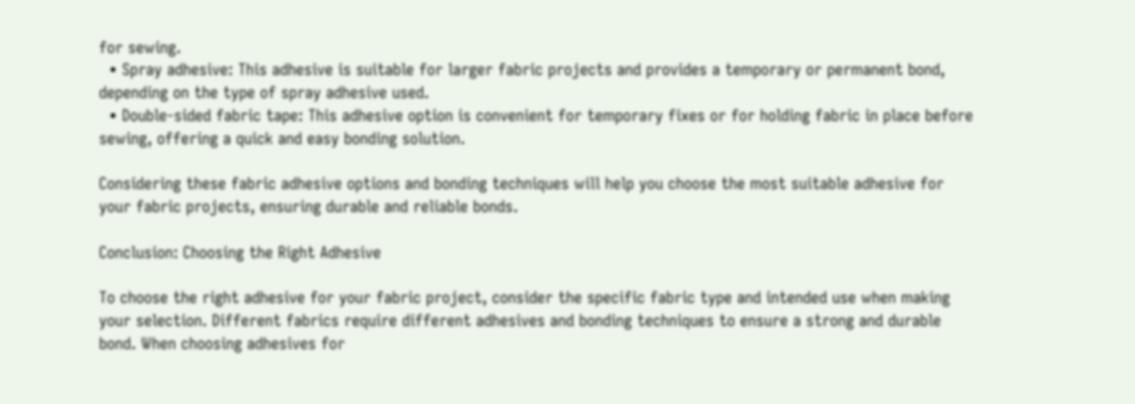for sewing.
  • Spray adhesive: This adhesive is suitable for larger fabric projects and provides a temporary or permanent bond, depending on the type of spray adhesive used.
  • Double-sided fabric tape: This adhesive option is convenient for temporary fixes or for holding fabric in place before sewing, offering a quick and easy bonding solution.

Considering these fabric adhesive options and bonding techniques will help you choose the most suitable adhesive for your fabric projects, ensuring durable and reliable bonds.

Conclusion: Choosing the Right Adhesive

To choose the right adhesive for your fabric project, consider the specific fabric type and intended use when making your selection. Different fabrics require different adhesives and bonding techniques to ensure a strong and durable bond. When choosing adhesives for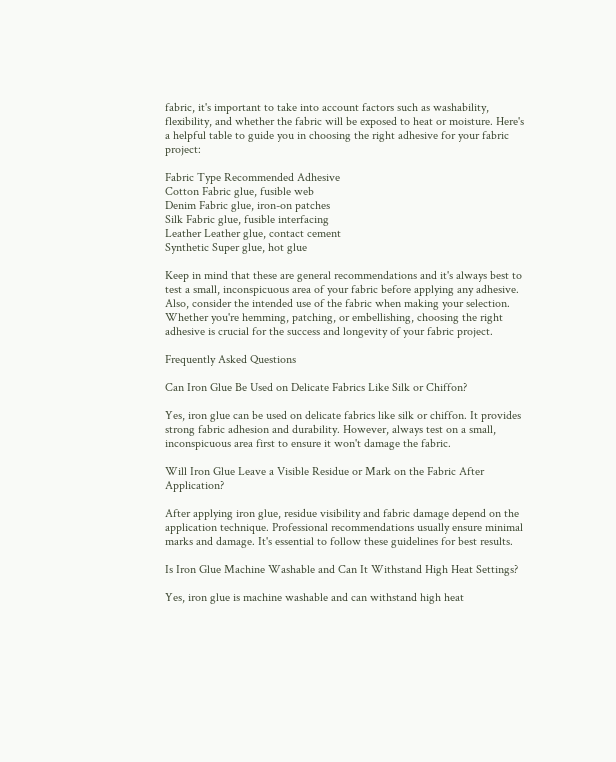fabric, it's important to take into account factors such as washability, flexibility, and whether the fabric will be exposed to heat or moisture. Here's a helpful table to guide you in choosing the right adhesive for your fabric project:

Fabric Type Recommended Adhesive
Cotton Fabric glue, fusible web
Denim Fabric glue, iron-on patches
Silk Fabric glue, fusible interfacing
Leather Leather glue, contact cement
Synthetic Super glue, hot glue

Keep in mind that these are general recommendations and it's always best to test a small, inconspicuous area of your fabric before applying any adhesive. Also, consider the intended use of the fabric when making your selection. Whether you're hemming, patching, or embellishing, choosing the right adhesive is crucial for the success and longevity of your fabric project.

Frequently Asked Questions

Can Iron Glue Be Used on Delicate Fabrics Like Silk or Chiffon?

Yes, iron glue can be used on delicate fabrics like silk or chiffon. It provides strong fabric adhesion and durability. However, always test on a small, inconspicuous area first to ensure it won't damage the fabric.

Will Iron Glue Leave a Visible Residue or Mark on the Fabric After Application?

After applying iron glue, residue visibility and fabric damage depend on the application technique. Professional recommendations usually ensure minimal marks and damage. It's essential to follow these guidelines for best results.

Is Iron Glue Machine Washable and Can It Withstand High Heat Settings?

Yes, iron glue is machine washable and can withstand high heat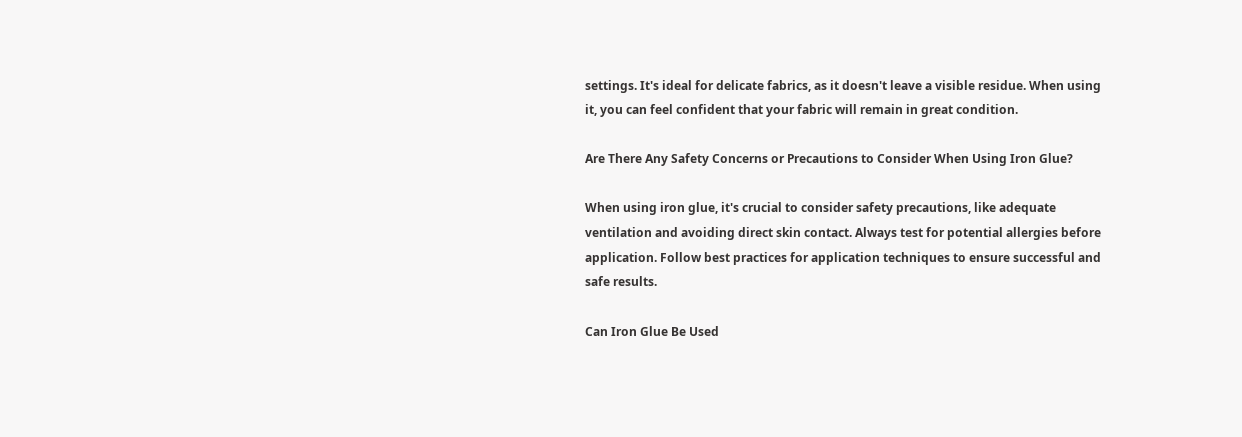settings. It's ideal for delicate fabrics, as it doesn't leave a visible residue. When using it, you can feel confident that your fabric will remain in great condition.

Are There Any Safety Concerns or Precautions to Consider When Using Iron Glue?

When using iron glue, it's crucial to consider safety precautions, like adequate ventilation and avoiding direct skin contact. Always test for potential allergies before application. Follow best practices for application techniques to ensure successful and safe results.

Can Iron Glue Be Used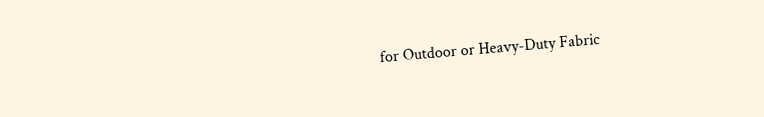for Outdoor or Heavy-Duty Fabric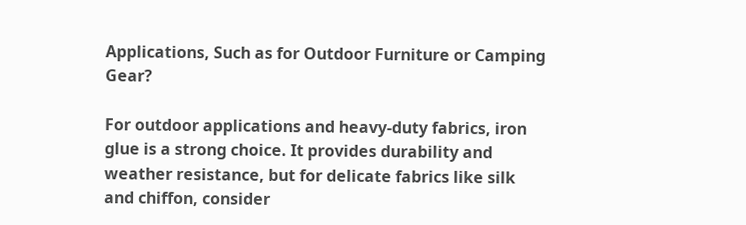Applications, Such as for Outdoor Furniture or Camping Gear?

For outdoor applications and heavy-duty fabrics, iron glue is a strong choice. It provides durability and weather resistance, but for delicate fabrics like silk and chiffon, consider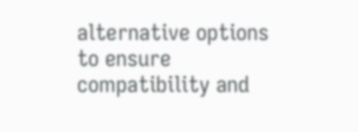alternative options to ensure compatibility and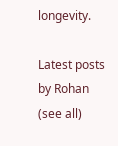longevity.

Latest posts by Rohan (see all)